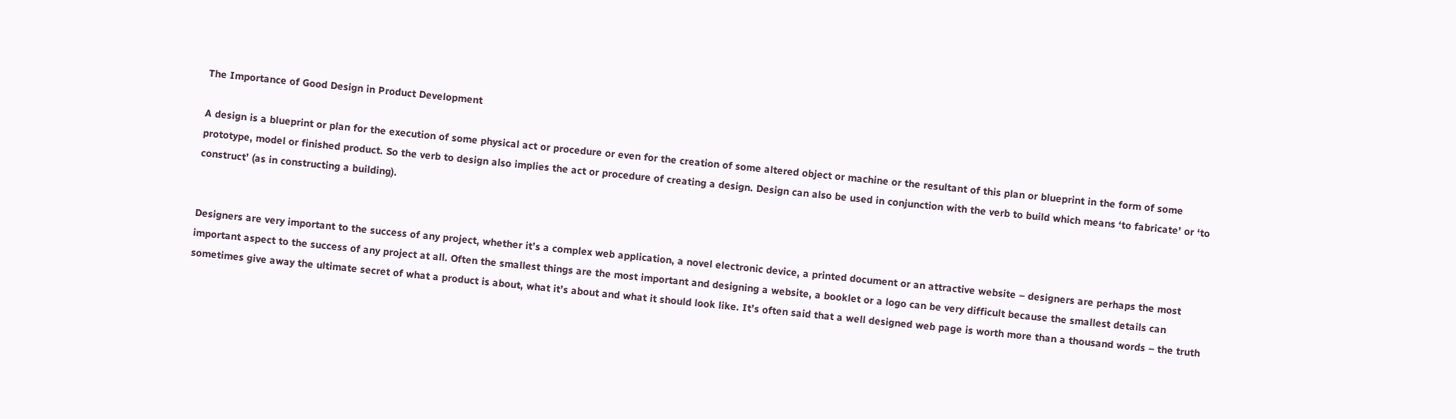The Importance of Good Design in Product Development

A design is a blueprint or plan for the execution of some physical act or procedure or even for the creation of some altered object or machine or the resultant of this plan or blueprint in the form of some prototype, model or finished product. So the verb to design also implies the act or procedure of creating a design. Design can also be used in conjunction with the verb to build which means ‘to fabricate’ or ‘to construct’ (as in constructing a building).


Designers are very important to the success of any project, whether it’s a complex web application, a novel electronic device, a printed document or an attractive website – designers are perhaps the most important aspect to the success of any project at all. Often the smallest things are the most important and designing a website, a booklet or a logo can be very difficult because the smallest details can sometimes give away the ultimate secret of what a product is about, what it’s about and what it should look like. It’s often said that a well designed web page is worth more than a thousand words – the truth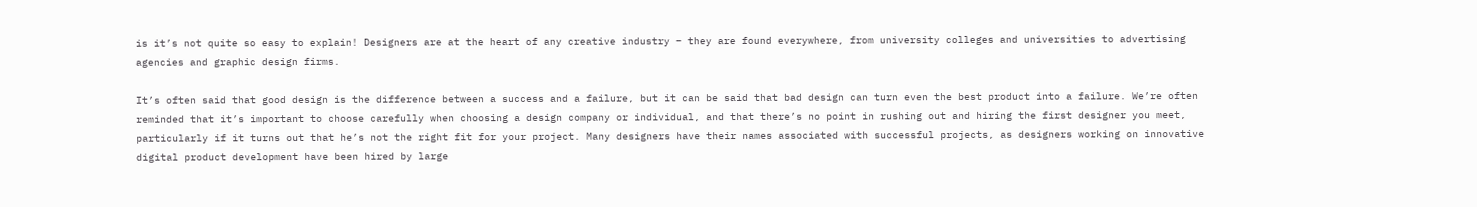is it’s not quite so easy to explain! Designers are at the heart of any creative industry – they are found everywhere, from university colleges and universities to advertising agencies and graphic design firms.

It’s often said that good design is the difference between a success and a failure, but it can be said that bad design can turn even the best product into a failure. We’re often reminded that it’s important to choose carefully when choosing a design company or individual, and that there’s no point in rushing out and hiring the first designer you meet, particularly if it turns out that he’s not the right fit for your project. Many designers have their names associated with successful projects, as designers working on innovative digital product development have been hired by large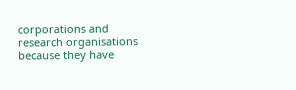corporations and research organisations because they have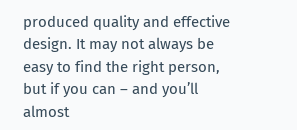produced quality and effective design. It may not always be easy to find the right person, but if you can – and you’ll almost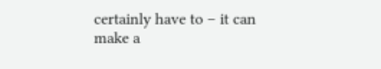certainly have to – it can make a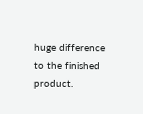huge difference to the finished product.